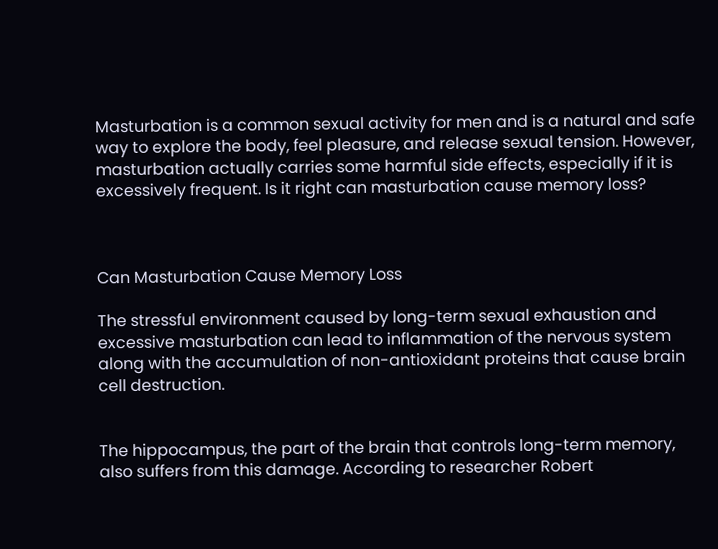Masturbation is a common sexual activity for men and is a natural and safe way to explore the body, feel pleasure, and release sexual tension. However, masturbation actually carries some harmful side effects, especially if it is excessively frequent. Is it right can masturbation cause memory loss?



Can Masturbation Cause Memory Loss

The stressful environment caused by long-term sexual exhaustion and excessive masturbation can lead to inflammation of the nervous system along with the accumulation of non-antioxidant proteins that cause brain cell destruction.


The hippocampus, the part of the brain that controls long-term memory, also suffers from this damage. According to researcher Robert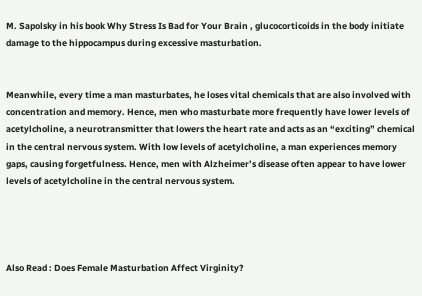M. Sapolsky in his book Why Stress Is Bad for Your Brain , glucocorticoids in the body initiate damage to the hippocampus during excessive masturbation.


Meanwhile, every time a man masturbates, he loses vital chemicals that are also involved with concentration and memory. Hence, men who masturbate more frequently have lower levels of acetylcholine, a neurotransmitter that lowers the heart rate and acts as an “exciting” chemical in the central nervous system. With low levels of acetylcholine, a man experiences memory gaps, causing forgetfulness. Hence, men with Alzheimer’s disease often appear to have lower levels of acetylcholine in the central nervous system.




Also Read : Does Female Masturbation Affect Virginity?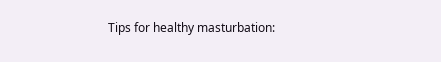Tips for healthy masturbation: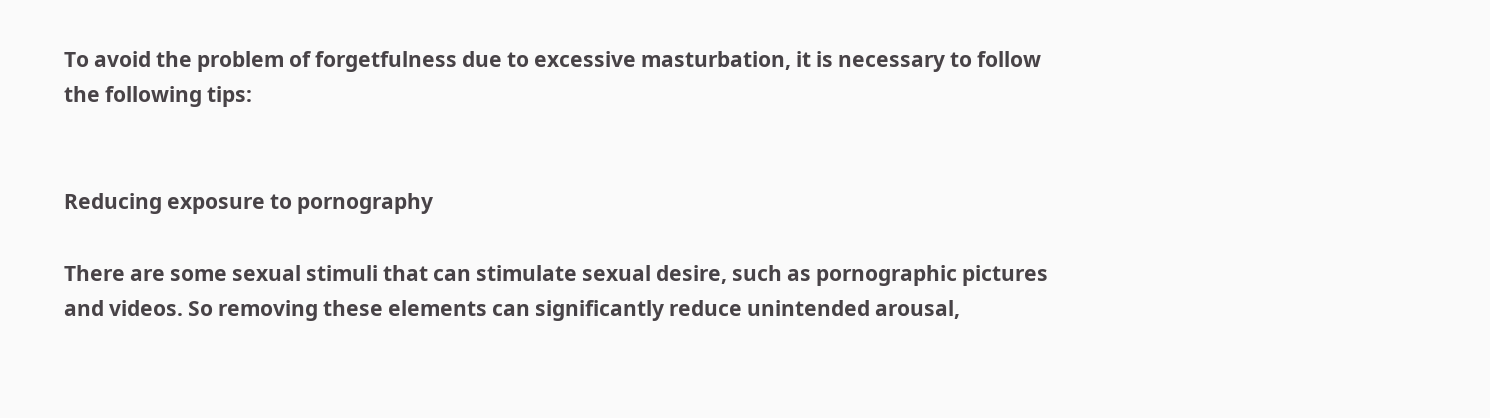To avoid the problem of forgetfulness due to excessive masturbation, it is necessary to follow the following tips:


Reducing exposure to pornography

There are some sexual stimuli that can stimulate sexual desire, such as pornographic pictures and videos. So removing these elements can significantly reduce unintended arousal,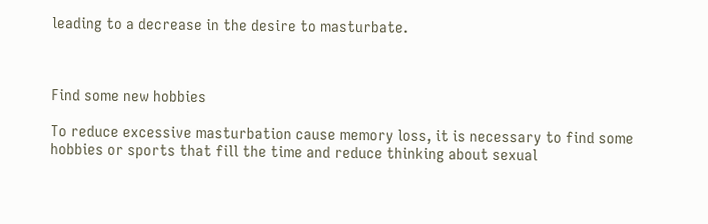leading to a decrease in the desire to masturbate.



Find some new hobbies

To reduce excessive masturbation cause memory loss, it is necessary to find some hobbies or sports that fill the time and reduce thinking about sexual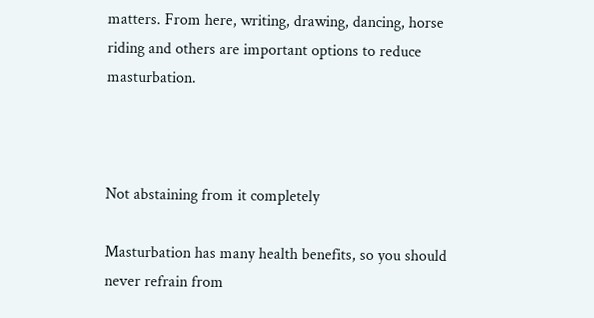matters. From here, writing, drawing, dancing, horse riding and others are important options to reduce masturbation.



Not abstaining from it completely

Masturbation has many health benefits, so you should never refrain from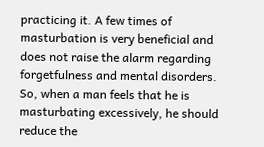practicing it. A few times of masturbation is very beneficial and does not raise the alarm regarding forgetfulness and mental disorders. So, when a man feels that he is masturbating excessively, he should reduce the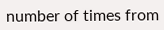number of times from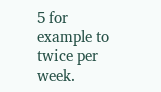5 for example to twice per week.